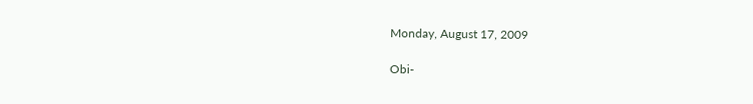Monday, August 17, 2009

Obi-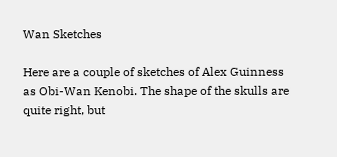Wan Sketches

Here are a couple of sketches of Alex Guinness as Obi-Wan Kenobi. The shape of the skulls are quite right, but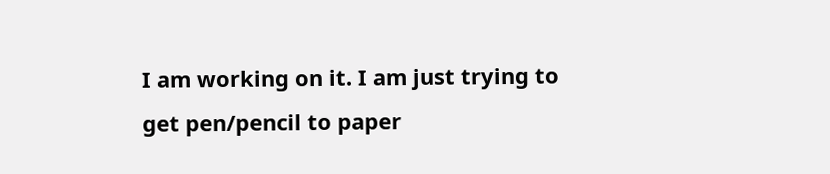I am working on it. I am just trying to get pen/pencil to paper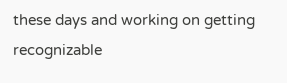these days and working on getting recognizable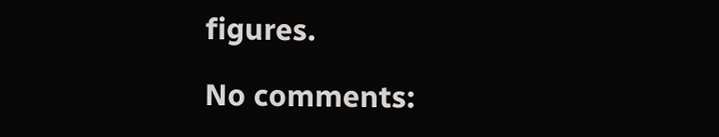figures.

No comments: